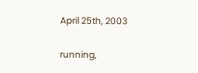April 25th, 2003

running,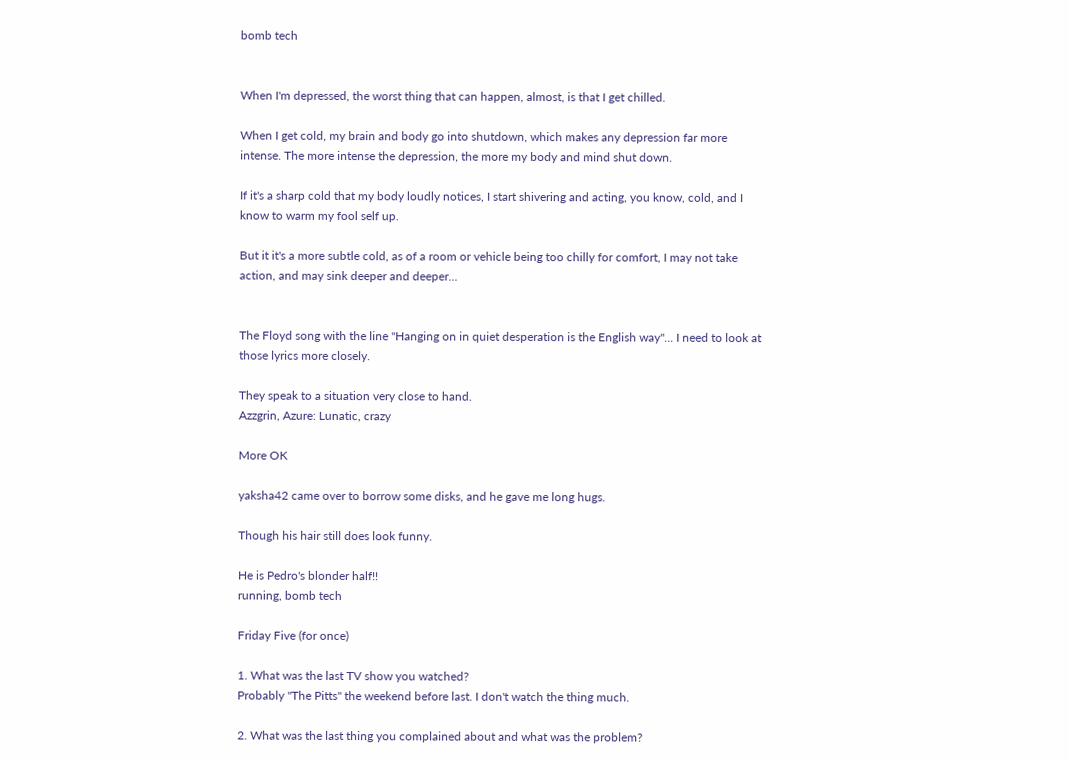bomb tech


When I'm depressed, the worst thing that can happen, almost, is that I get chilled.

When I get cold, my brain and body go into shutdown, which makes any depression far more intense. The more intense the depression, the more my body and mind shut down.

If it's a sharp cold that my body loudly notices, I start shivering and acting, you know, cold, and I know to warm my fool self up.

But it it's a more subtle cold, as of a room or vehicle being too chilly for comfort, I may not take action, and may sink deeper and deeper...


The Floyd song with the line "Hanging on in quiet desperation is the English way"... I need to look at those lyrics more closely.

They speak to a situation very close to hand.
Azzgrin, Azure: Lunatic, crazy

More OK

yaksha42 came over to borrow some disks, and he gave me long hugs.

Though his hair still does look funny.

He is Pedro's blonder half!!
running, bomb tech

Friday Five (for once)

1. What was the last TV show you watched?
Probably "The Pitts" the weekend before last. I don't watch the thing much.

2. What was the last thing you complained about and what was the problem?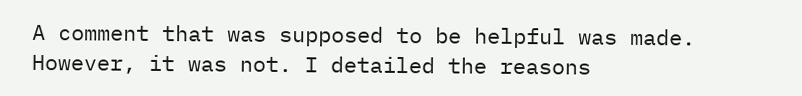A comment that was supposed to be helpful was made. However, it was not. I detailed the reasons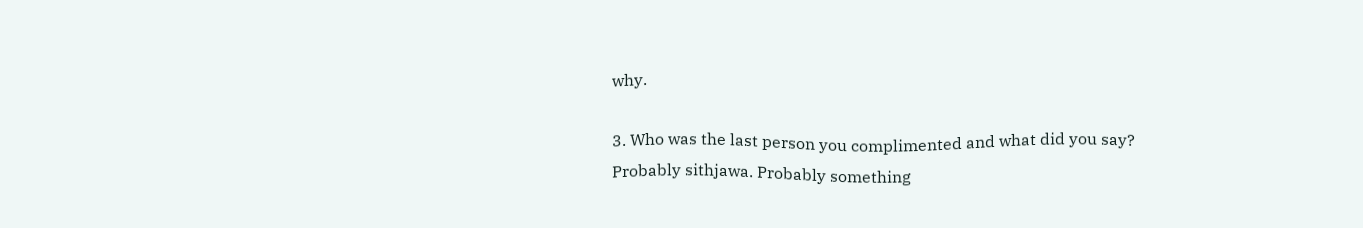why.

3. Who was the last person you complimented and what did you say?
Probably sithjawa. Probably something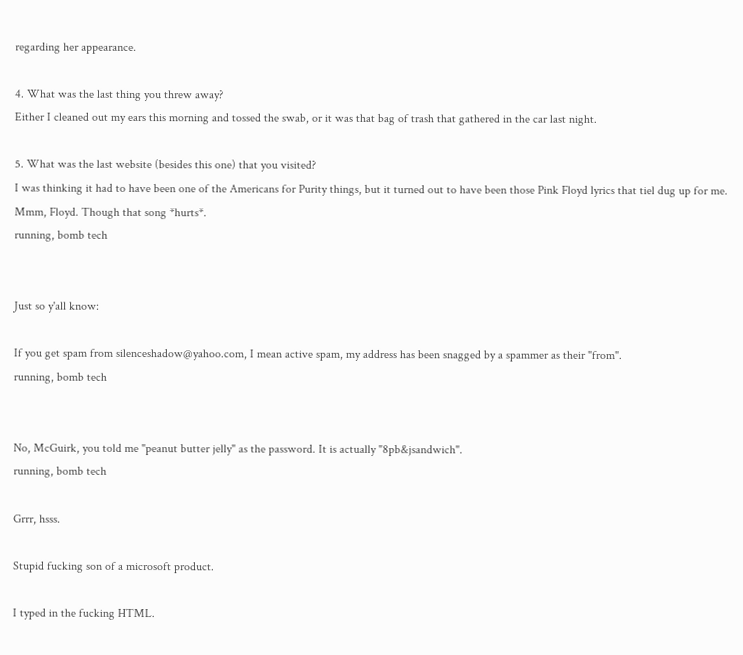regarding her appearance.

4. What was the last thing you threw away?
Either I cleaned out my ears this morning and tossed the swab, or it was that bag of trash that gathered in the car last night.

5. What was the last website (besides this one) that you visited?
I was thinking it had to have been one of the Americans for Purity things, but it turned out to have been those Pink Floyd lyrics that tiel dug up for me. Mmm, Floyd. Though that song *hurts*.
running, bomb tech


Just so y'all know:

If you get spam from silenceshadow@yahoo.com, I mean active spam, my address has been snagged by a spammer as their "from".
running, bomb tech


No, McGuirk, you told me "peanut butter jelly" as the password. It is actually "8pb&jsandwich".
running, bomb tech

Grrr, hsss.

Stupid fucking son of a microsoft product.

I typed in the fucking HTML.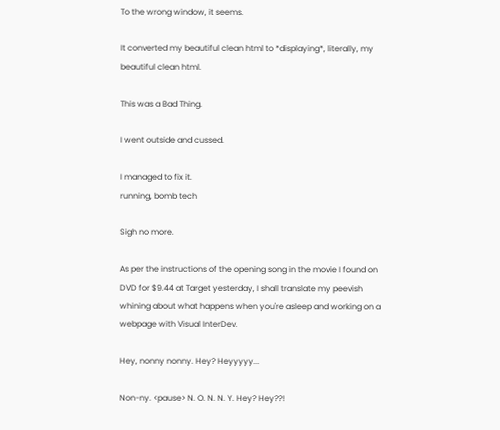To the wrong window, it seems.

It converted my beautiful clean html to *displaying*, literally, my beautiful clean html.

This was a Bad Thing.

I went outside and cussed.

I managed to fix it.
running, bomb tech

Sigh no more.

As per the instructions of the opening song in the movie I found on DVD for $9.44 at Target yesterday, I shall translate my peevish whining about what happens when you're asleep and working on a webpage with Visual InterDev.

Hey, nonny nonny. Hey? Heyyyyy...

Non-ny. <pause> N. O. N. N. Y. Hey? Hey??!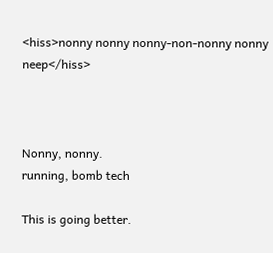<hiss>nonny nonny nonny-non-nonny nonny neep</hiss>



Nonny, nonny.
running, bomb tech

This is going better.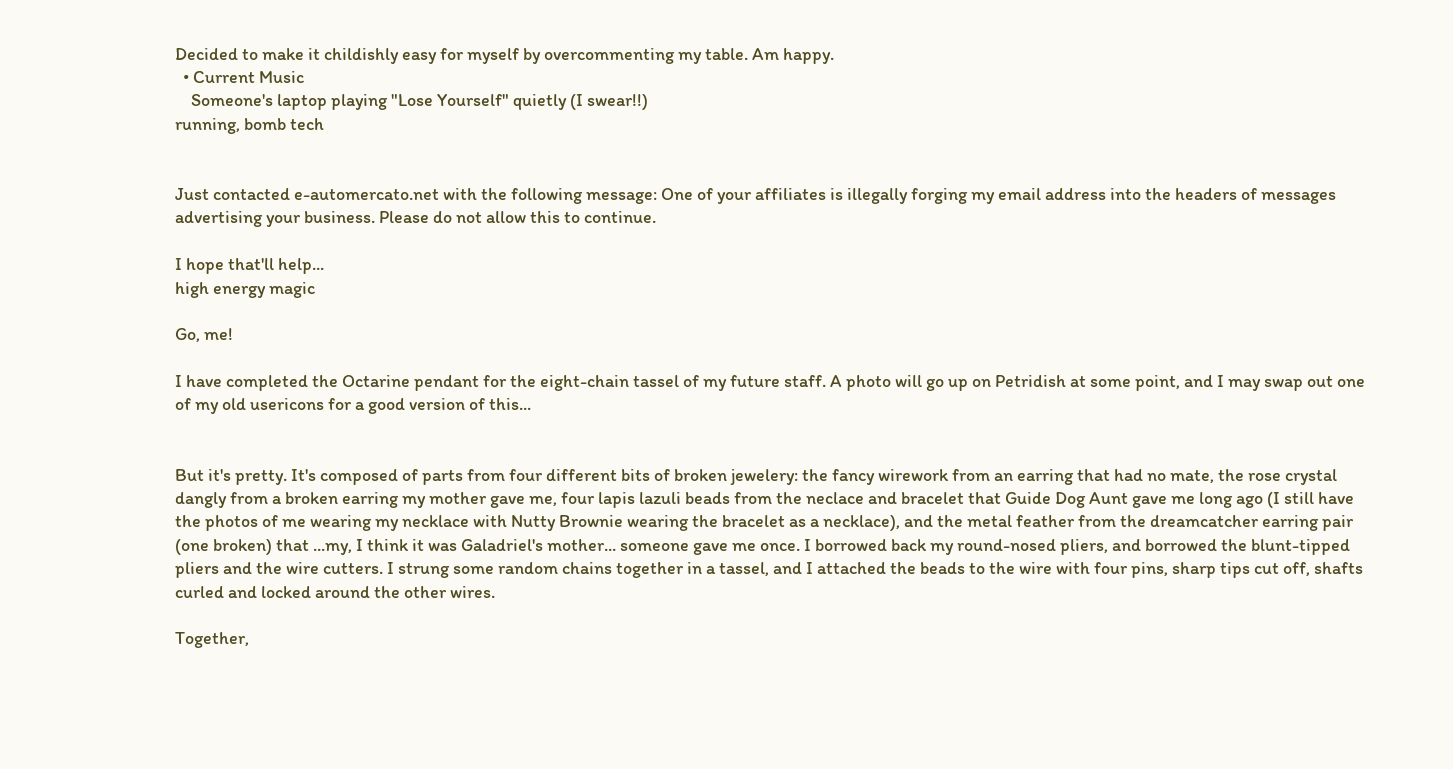Decided to make it childishly easy for myself by overcommenting my table. Am happy.
  • Current Music
    Someone's laptop playing "Lose Yourself" quietly (I swear!!)
running, bomb tech


Just contacted e-automercato.net with the following message: One of your affiliates is illegally forging my email address into the headers of messages advertising your business. Please do not allow this to continue.

I hope that'll help...
high energy magic

Go, me!

I have completed the Octarine pendant for the eight-chain tassel of my future staff. A photo will go up on Petridish at some point, and I may swap out one of my old usericons for a good version of this...


But it's pretty. It's composed of parts from four different bits of broken jewelery: the fancy wirework from an earring that had no mate, the rose crystal dangly from a broken earring my mother gave me, four lapis lazuli beads from the neclace and bracelet that Guide Dog Aunt gave me long ago (I still have the photos of me wearing my necklace with Nutty Brownie wearing the bracelet as a necklace), and the metal feather from the dreamcatcher earring pair (one broken) that ...my, I think it was Galadriel's mother... someone gave me once. I borrowed back my round-nosed pliers, and borrowed the blunt-tipped pliers and the wire cutters. I strung some random chains together in a tassel, and I attached the beads to the wire with four pins, sharp tips cut off, shafts curled and locked around the other wires.

Together,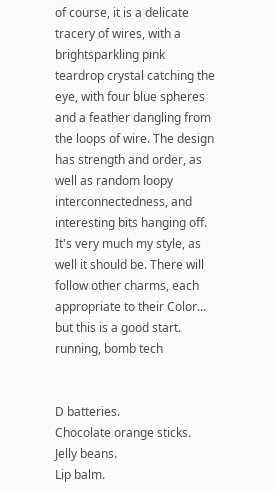of course, it is a delicate tracery of wires, with a brightsparkling pink teardrop crystal catching the eye, with four blue spheres and a feather dangling from the loops of wire. The design has strength and order, as well as random loopy interconnectedness, and interesting bits hanging off. It's very much my style, as well it should be. There will follow other charms, each appropriate to their Color... but this is a good start.
running, bomb tech


D batteries.
Chocolate orange sticks.
Jelly beans.
Lip balm.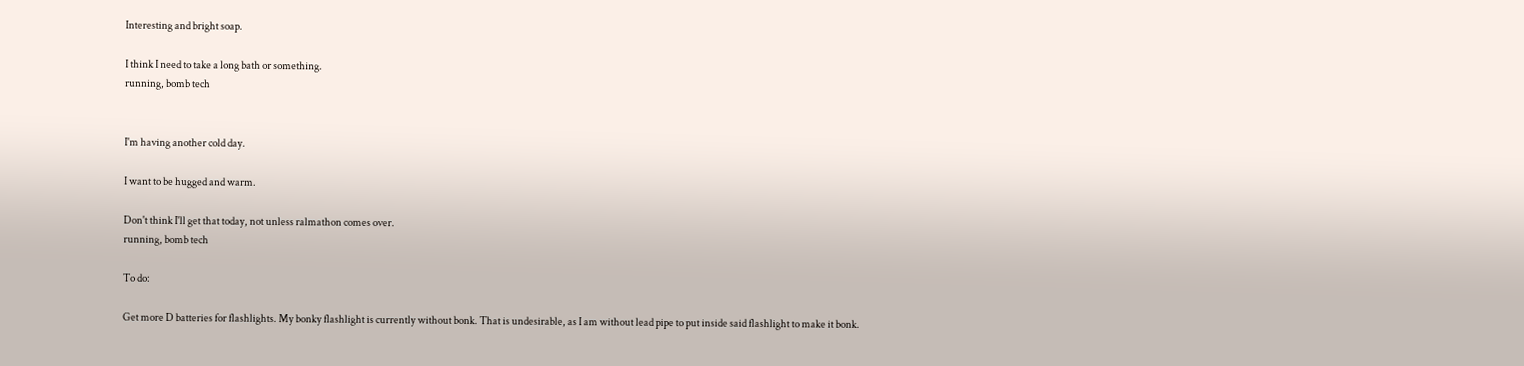Interesting and bright soap.

I think I need to take a long bath or something.
running, bomb tech


I'm having another cold day.

I want to be hugged and warm.

Don't think I'll get that today, not unless ralmathon comes over.
running, bomb tech

To do:

Get more D batteries for flashlights. My bonky flashlight is currently without bonk. That is undesirable, as I am without lead pipe to put inside said flashlight to make it bonk.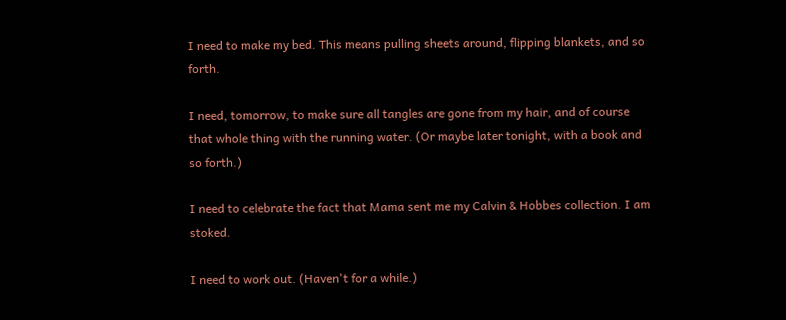I need to make my bed. This means pulling sheets around, flipping blankets, and so forth.

I need, tomorrow, to make sure all tangles are gone from my hair, and of course that whole thing with the running water. (Or maybe later tonight, with a book and so forth.)

I need to celebrate the fact that Mama sent me my Calvin & Hobbes collection. I am stoked.

I need to work out. (Haven't for a while.)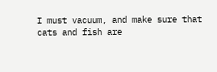I must vacuum, and make sure that cats and fish are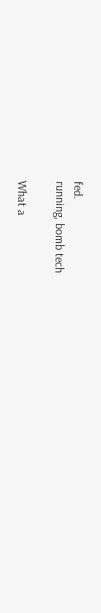fed.
running, bomb tech

What a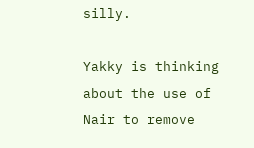silly.

Yakky is thinking about the use of Nair to remove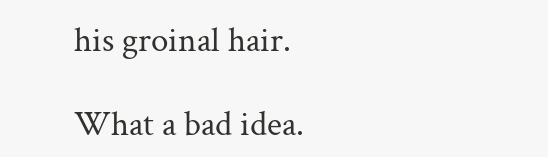his groinal hair.

What a bad idea.